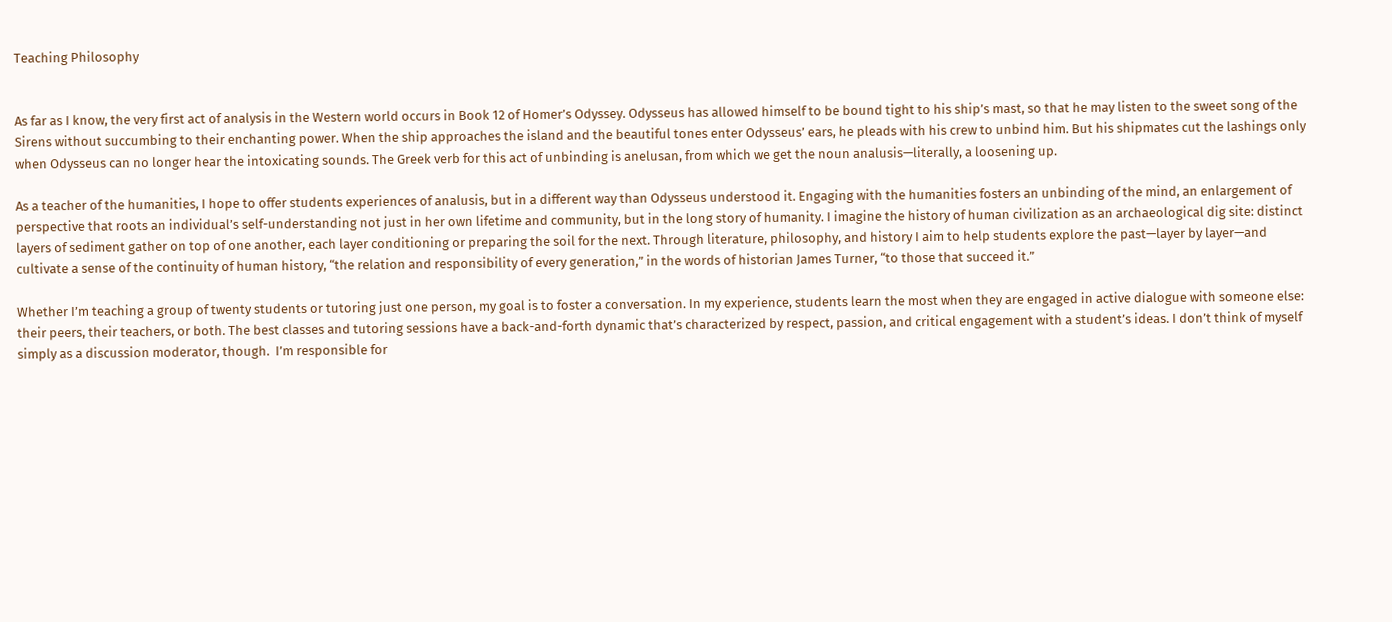Teaching Philosophy


As far as I know, the very first act of analysis in the Western world occurs in Book 12 of Homer’s Odyssey. Odysseus has allowed himself to be bound tight to his ship’s mast, so that he may listen to the sweet song of the Sirens without succumbing to their enchanting power. When the ship approaches the island and the beautiful tones enter Odysseus’ ears, he pleads with his crew to unbind him. But his shipmates cut the lashings only when Odysseus can no longer hear the intoxicating sounds. The Greek verb for this act of unbinding is anelusan, from which we get the noun analusis—literally, a loosening up.

As a teacher of the humanities, I hope to offer students experiences of analusis, but in a different way than Odysseus understood it. Engaging with the humanities fosters an unbinding of the mind, an enlargement of perspective that roots an individual’s self-understanding not just in her own lifetime and community, but in the long story of humanity. I imagine the history of human civilization as an archaeological dig site: distinct layers of sediment gather on top of one another, each layer conditioning or preparing the soil for the next. Through literature, philosophy, and history I aim to help students explore the past—layer by layer—and cultivate a sense of the continuity of human history, “the relation and responsibility of every generation,” in the words of historian James Turner, “to those that succeed it.”

Whether I’m teaching a group of twenty students or tutoring just one person, my goal is to foster a conversation. In my experience, students learn the most when they are engaged in active dialogue with someone else: their peers, their teachers, or both. The best classes and tutoring sessions have a back-and-forth dynamic that’s characterized by respect, passion, and critical engagement with a student’s ideas. I don’t think of myself simply as a discussion moderator, though.  I’m responsible for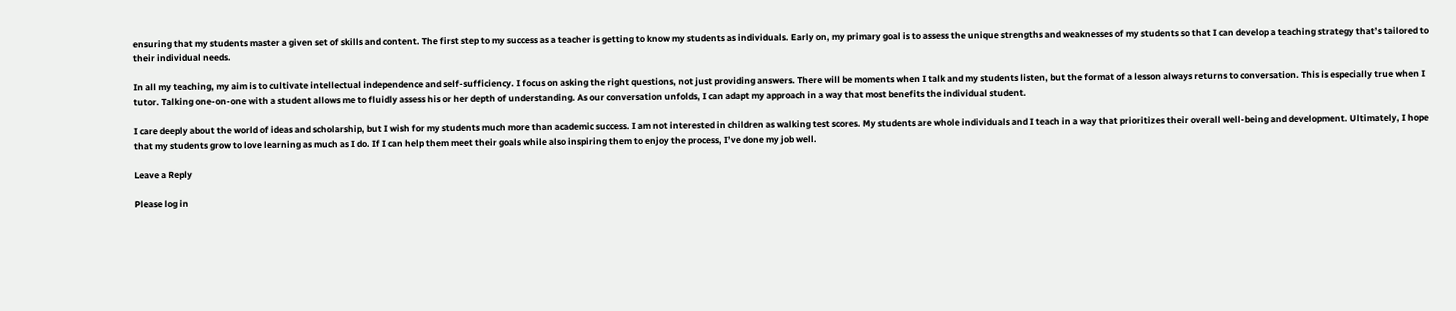ensuring that my students master a given set of skills and content. The first step to my success as a teacher is getting to know my students as individuals. Early on, my primary goal is to assess the unique strengths and weaknesses of my students so that I can develop a teaching strategy that’s tailored to their individual needs.

In all my teaching, my aim is to cultivate intellectual independence and self-sufficiency. I focus on asking the right questions, not just providing answers. There will be moments when I talk and my students listen, but the format of a lesson always returns to conversation. This is especially true when I tutor. Talking one-on-one with a student allows me to fluidly assess his or her depth of understanding. As our conversation unfolds, I can adapt my approach in a way that most benefits the individual student.

I care deeply about the world of ideas and scholarship, but I wish for my students much more than academic success. I am not interested in children as walking test scores. My students are whole individuals and I teach in a way that prioritizes their overall well-being and development. Ultimately, I hope that my students grow to love learning as much as I do. If I can help them meet their goals while also inspiring them to enjoy the process, I’ve done my job well.

Leave a Reply

Please log in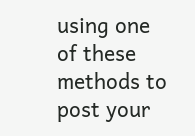using one of these methods to post your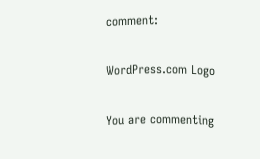comment:

WordPress.com Logo

You are commenting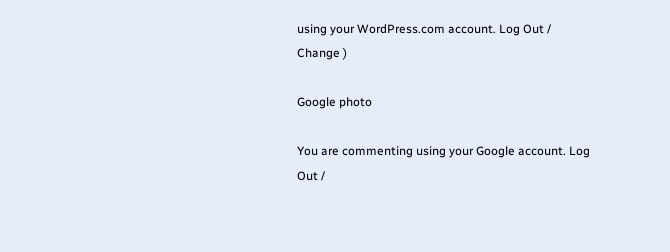using your WordPress.com account. Log Out /  Change )

Google photo

You are commenting using your Google account. Log Out /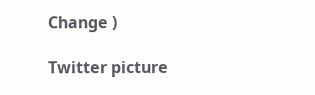Change )

Twitter picture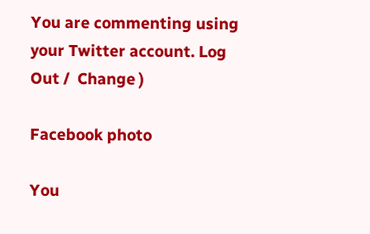You are commenting using your Twitter account. Log Out /  Change )

Facebook photo

You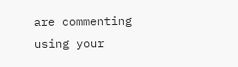are commenting using your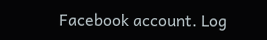Facebook account. Log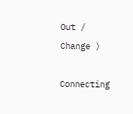Out /  Change )

Connecting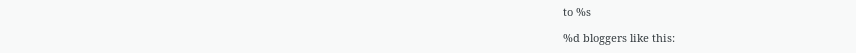to %s

%d bloggers like this: